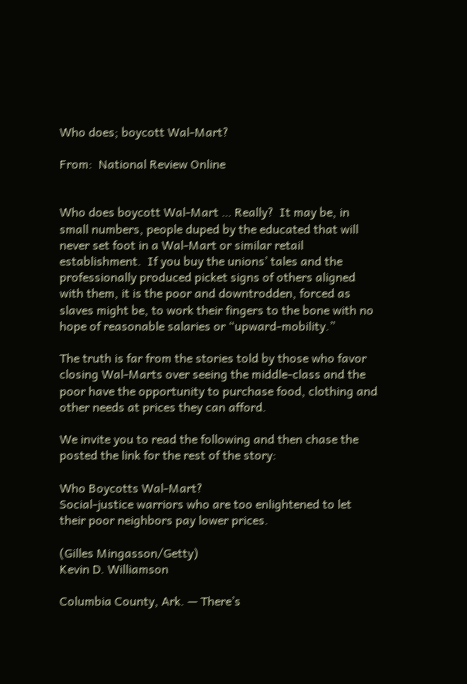Who does; boycott Wal-Mart?

From:  National Review Online


Who does boycott Wal-Mart … Really?  It may be, in small numbers, people duped by the educated that will never set foot in a Wal-Mart or similar retail establishment.  If you buy the unions’ tales and the professionally produced picket signs of others aligned with them, it is the poor and downtrodden, forced as slaves might be, to work their fingers to the bone with no hope of reasonable salaries or “upward-mobility.”

The truth is far from the stories told by those who favor closing Wal-Marts over seeing the middle-class and the poor have the opportunity to purchase food, clothing and other needs at prices they can afford.

We invite you to read the following and then chase the posted the link for the rest of the story:

Who Boycotts Wal-Mart?
Social-justice warriors who are too enlightened to let their poor neighbors pay lower prices.

(Gilles Mingasson/Getty)
Kevin D. Williamson

Columbia County, Ark. — There’s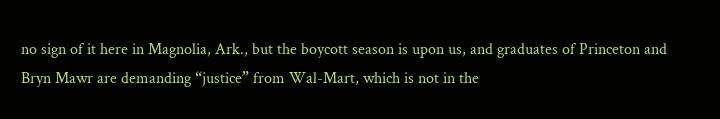no sign of it here in Magnolia, Ark., but the boycott season is upon us, and graduates of Princeton and Bryn Mawr are demanding “justice” from Wal-Mart, which is not in the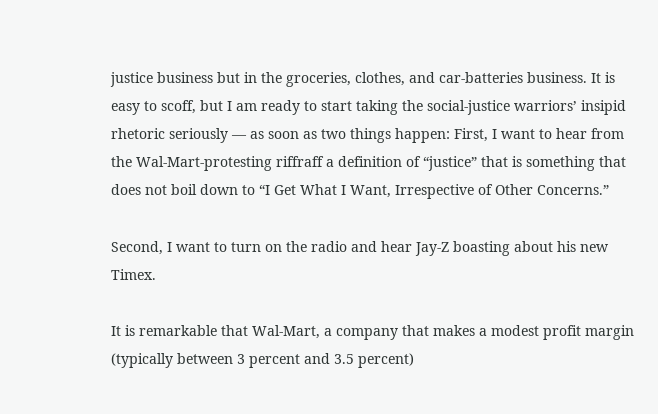justice business but in the groceries, clothes, and car-batteries business. It is easy to scoff, but I am ready to start taking the social-justice warriors’ insipid rhetoric seriously — as soon as two things happen: First, I want to hear from the Wal-Mart-protesting riffraff a definition of “justice” that is something that does not boil down to “I Get What I Want, Irrespective of Other Concerns.”

Second, I want to turn on the radio and hear Jay-Z boasting about his new Timex.

It is remarkable that Wal-Mart, a company that makes a modest profit margin (typically between 3 percent and 3.5 percent)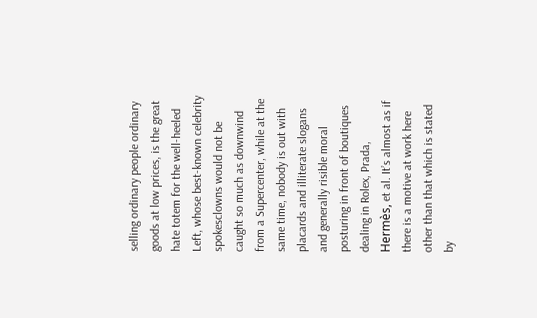selling ordinary people ordinary goods at low prices, is the great hate totem for the well-heeled Left, whose best-known celebrity spokesclowns would not be caught so much as downwind from a Supercenter, while at the same time, nobody is out with placards and illiterate slogans and generally risible moral posturing in front of boutiques dealing in Rolex, Prada, Hermès, et al. It’s almost as if there is a motive at work here other than that which is stated by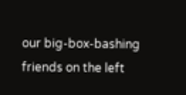our big-box-bashing friends on the left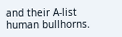and their A-list human bullhorns.